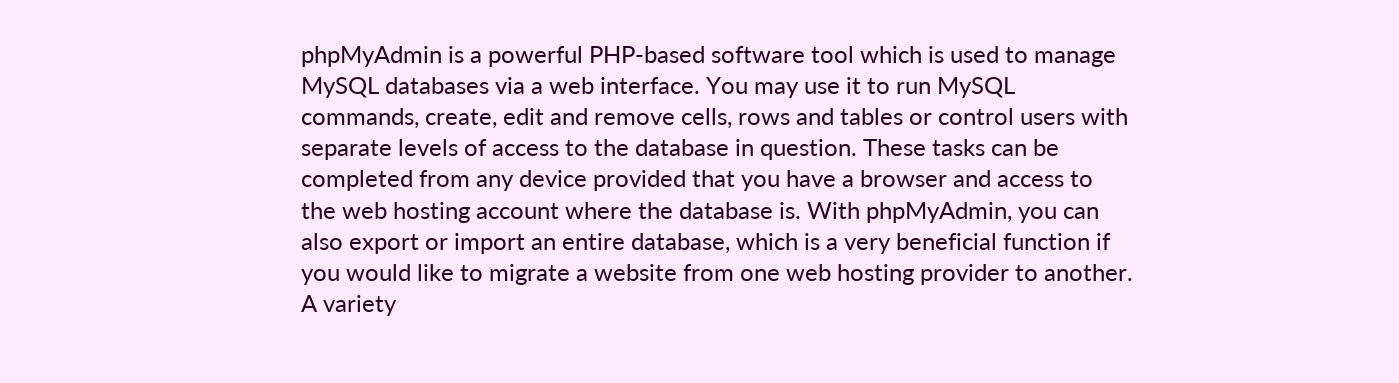phpMyAdmin is a powerful PHP-based software tool which is used to manage MySQL databases via a web interface. You may use it to run MySQL commands, create, edit and remove cells, rows and tables or control users with separate levels of access to the database in question. These tasks can be completed from any device provided that you have a browser and access to the web hosting account where the database is. With phpMyAdmin, you can also export or import an entire database, which is a very beneficial function if you would like to migrate a website from one web hosting provider to another. A variety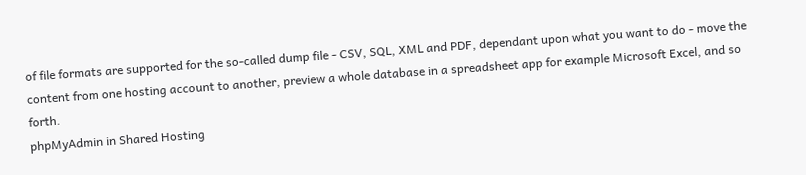of file formats are supported for the so-called dump file - CSV, SQL, XML and PDF, dependant upon what you want to do - move the content from one hosting account to another, preview a whole database in a spreadsheet app for example Microsoft Excel, and so forth.
phpMyAdmin in Shared Hosting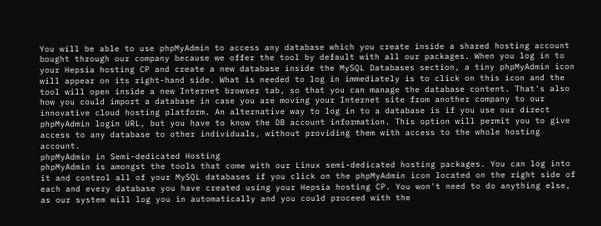You will be able to use phpMyAdmin to access any database which you create inside a shared hosting account bought through our company because we offer the tool by default with all our packages. When you log in to your Hepsia hosting CP and create a new database inside the MySQL Databases section, a tiny phpMyAdmin icon will appear on its right-hand side. What is needed to log in immediately is to click on this icon and the tool will open inside a new Internet browser tab, so that you can manage the database content. That's also how you could import a database in case you are moving your Internet site from another company to our innovative cloud hosting platform. An alternative way to log in to a database is if you use our direct phpMyAdmin login URL, but you have to know the DB account information. This option will permit you to give access to any database to other individuals, without providing them with access to the whole hosting account.
phpMyAdmin in Semi-dedicated Hosting
phpMyAdmin is amongst the tools that come with our Linux semi-dedicated hosting packages. You can log into it and control all of your MySQL databases if you click on the phpMyAdmin icon located on the right side of each and every database you have created using your Hepsia hosting CP. You won't need to do anything else, as our system will log you in automatically and you could proceed with the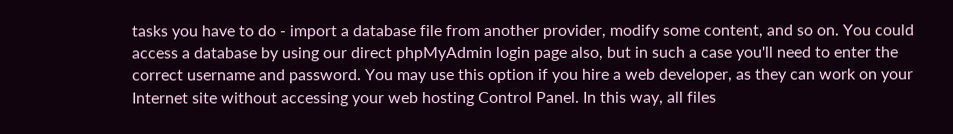tasks you have to do - import a database file from another provider, modify some content, and so on. You could access a database by using our direct phpMyAdmin login page also, but in such a case you'll need to enter the correct username and password. You may use this option if you hire a web developer, as they can work on your Internet site without accessing your web hosting Control Panel. In this way, all files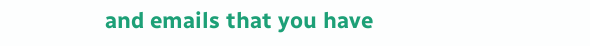and emails that you have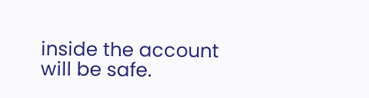inside the account will be safe.